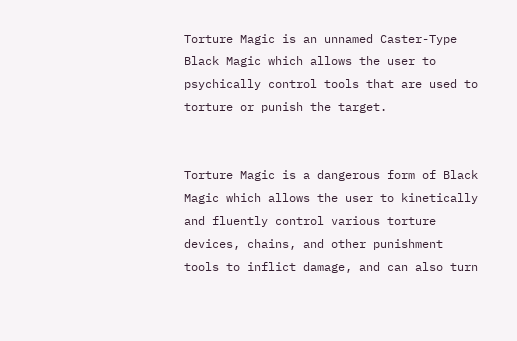Torture Magic is an unnamed Caster-Type Black Magic which allows the user to psychically control tools that are used to torture or punish the target.


Torture Magic is a dangerous form of Black Magic which allows the user to kinetically and fluently control various torture devices, chains, and other punishment tools to inflict damage, and can also turn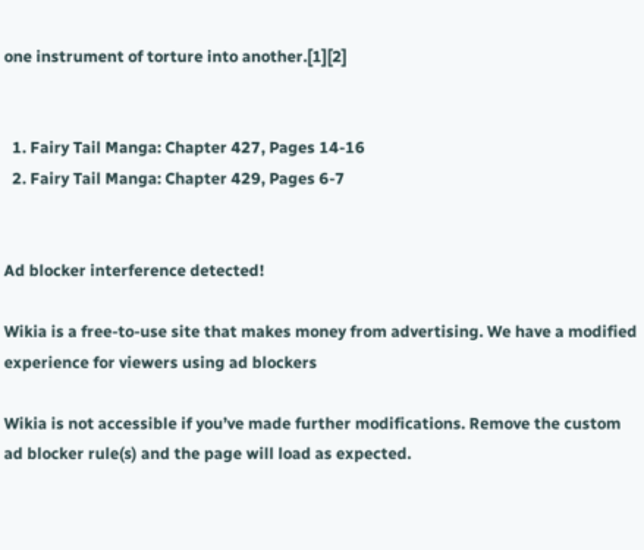one instrument of torture into another.[1][2]


  1. Fairy Tail Manga: Chapter 427, Pages 14-16
  2. Fairy Tail Manga: Chapter 429, Pages 6-7


Ad blocker interference detected!

Wikia is a free-to-use site that makes money from advertising. We have a modified experience for viewers using ad blockers

Wikia is not accessible if you’ve made further modifications. Remove the custom ad blocker rule(s) and the page will load as expected.